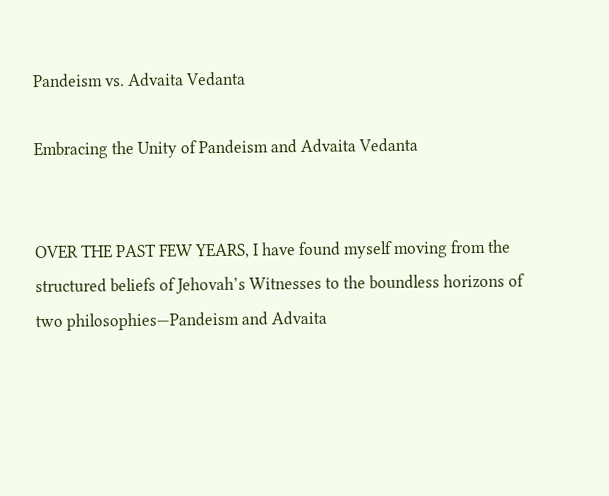Pandeism vs. Advaita Vedanta

Embracing the Unity of Pandeism and Advaita Vedanta


OVER THE PAST FEW YEARS, I have found myself moving from the structured beliefs of Jehovah’s Witnesses to the boundless horizons of two philosophies—Pandeism and Advaita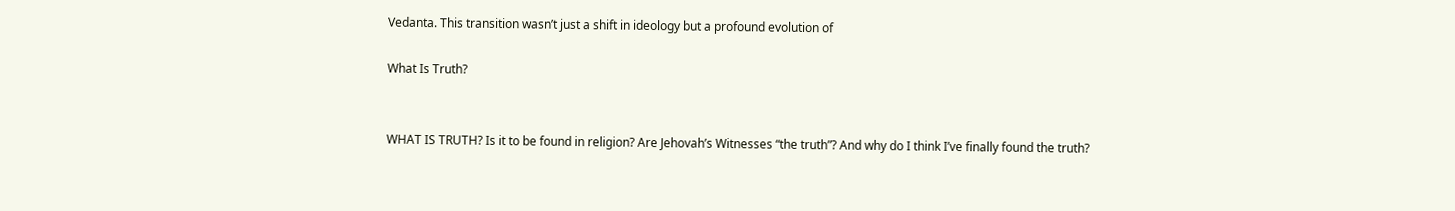Vedanta. This transition wasn’t just a shift in ideology but a profound evolution of

What Is Truth?


WHAT IS TRUTH? Is it to be found in religion? Are Jehovah’s Witnesses “the truth”? And why do I think I’ve finally found the truth?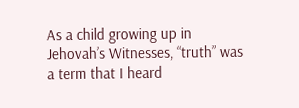As a child growing up in Jehovah’s Witnesses, “truth” was a term that I heard